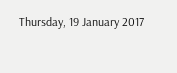Thursday, 19 January 2017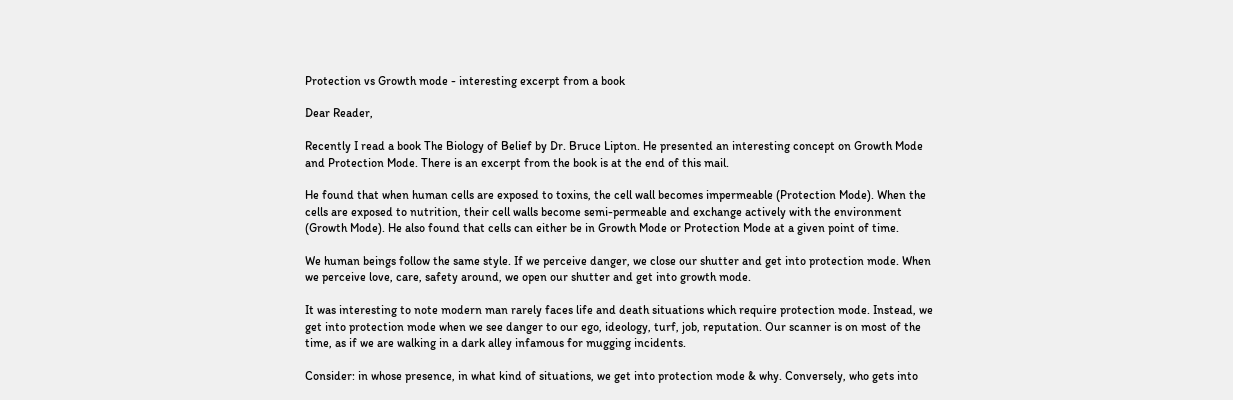Protection vs Growth mode - interesting excerpt from a book

Dear Reader,

Recently I read a book The Biology of Belief by Dr. Bruce Lipton. He presented an interesting concept on Growth Mode and Protection Mode. There is an excerpt from the book is at the end of this mail.

He found that when human cells are exposed to toxins, the cell wall becomes impermeable (Protection Mode). When the cells are exposed to nutrition, their cell walls become semi-permeable and exchange actively with the environment (Growth Mode). He also found that cells can either be in Growth Mode or Protection Mode at a given point of time.

We human beings follow the same style. If we perceive danger, we close our shutter and get into protection mode. When we perceive love, care, safety around, we open our shutter and get into growth mode.

It was interesting to note modern man rarely faces life and death situations which require protection mode. Instead, we get into protection mode when we see danger to our ego, ideology, turf, job, reputation. Our scanner is on most of the time, as if we are walking in a dark alley infamous for mugging incidents.

Consider: in whose presence, in what kind of situations, we get into protection mode & why. Conversely, who gets into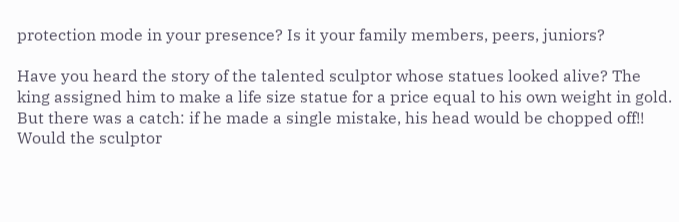protection mode in your presence? Is it your family members, peers, juniors?

Have you heard the story of the talented sculptor whose statues looked alive? The king assigned him to make a life size statue for a price equal to his own weight in gold. But there was a catch: if he made a single mistake, his head would be chopped off!! Would the sculptor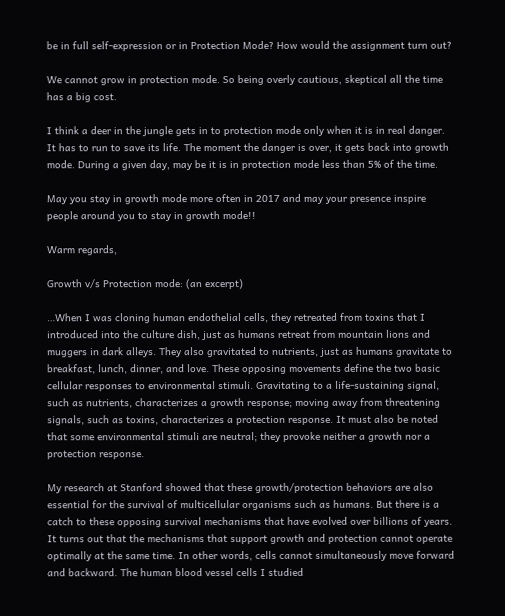be in full self-expression or in Protection Mode? How would the assignment turn out?

We cannot grow in protection mode. So being overly cautious, skeptical all the time has a big cost.

I think a deer in the jungle gets in to protection mode only when it is in real danger. It has to run to save its life. The moment the danger is over, it gets back into growth mode. During a given day, may be it is in protection mode less than 5% of the time.

May you stay in growth mode more often in 2017 and may your presence inspire people around you to stay in growth mode!!

Warm regards,

Growth v/s Protection mode: (an excerpt)

…When I was cloning human endothelial cells, they retreated from toxins that I introduced into the culture dish, just as humans retreat from mountain lions and muggers in dark alleys. They also gravitated to nutrients, just as humans gravitate to breakfast, lunch, dinner, and love. These opposing movements define the two basic cellular responses to environmental stimuli. Gravitating to a life-sustaining signal, such as nutrients, characterizes a growth response; moving away from threatening signals, such as toxins, characterizes a protection response. It must also be noted that some environmental stimuli are neutral; they provoke neither a growth nor a protection response.

My research at Stanford showed that these growth/protection behaviors are also essential for the survival of multicellular organisms such as humans. But there is a catch to these opposing survival mechanisms that have evolved over billions of years. It turns out that the mechanisms that support growth and protection cannot operate optimally at the same time. In other words, cells cannot simultaneously move forward and backward. The human blood vessel cells I studied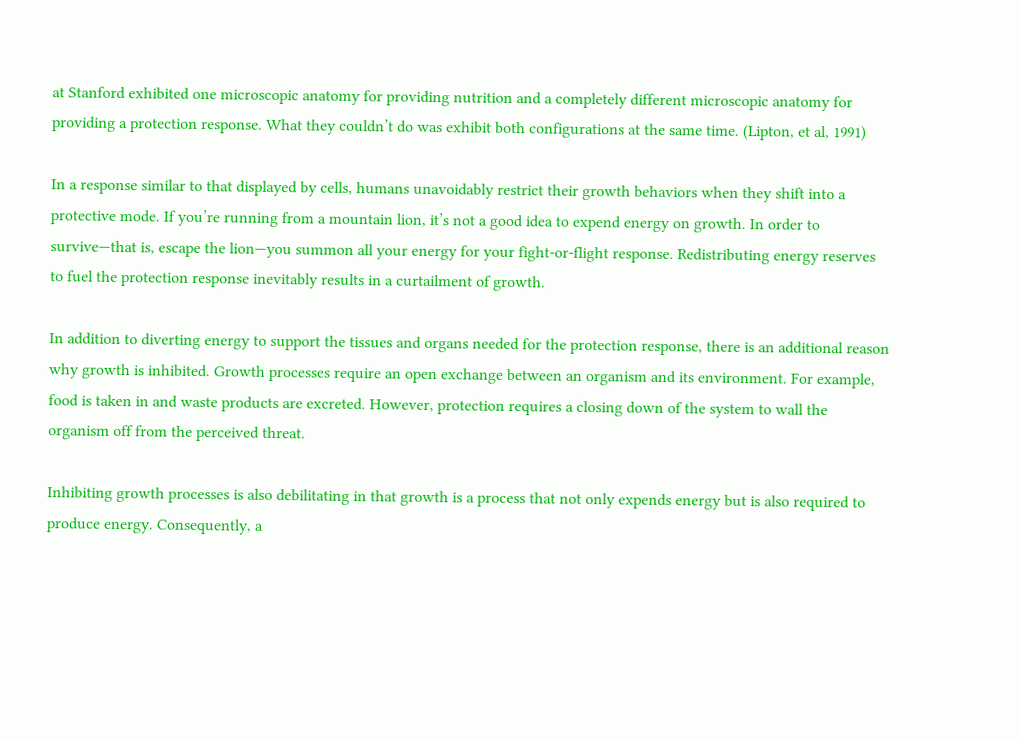at Stanford exhibited one microscopic anatomy for providing nutrition and a completely different microscopic anatomy for providing a protection response. What they couldn’t do was exhibit both configurations at the same time. (Lipton, et al, 1991)

In a response similar to that displayed by cells, humans unavoidably restrict their growth behaviors when they shift into a protective mode. If you’re running from a mountain lion, it’s not a good idea to expend energy on growth. In order to survive—that is, escape the lion—you summon all your energy for your fight-or-flight response. Redistributing energy reserves to fuel the protection response inevitably results in a curtailment of growth.

In addition to diverting energy to support the tissues and organs needed for the protection response, there is an additional reason why growth is inhibited. Growth processes require an open exchange between an organism and its environment. For example, food is taken in and waste products are excreted. However, protection requires a closing down of the system to wall the organism off from the perceived threat.

Inhibiting growth processes is also debilitating in that growth is a process that not only expends energy but is also required to produce energy. Consequently, a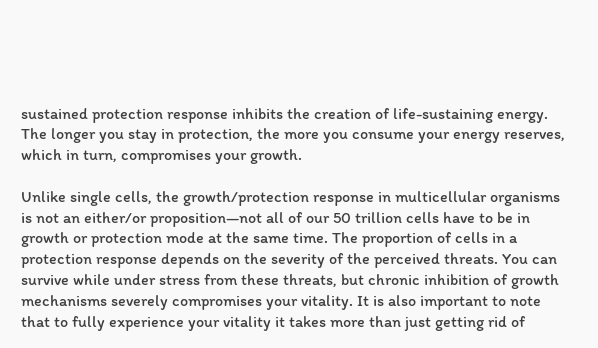sustained protection response inhibits the creation of life-sustaining energy. The longer you stay in protection, the more you consume your energy reserves, which in turn, compromises your growth.

Unlike single cells, the growth/protection response in multicellular organisms is not an either/or proposition—not all of our 50 trillion cells have to be in growth or protection mode at the same time. The proportion of cells in a protection response depends on the severity of the perceived threats. You can survive while under stress from these threats, but chronic inhibition of growth mechanisms severely compromises your vitality. It is also important to note that to fully experience your vitality it takes more than just getting rid of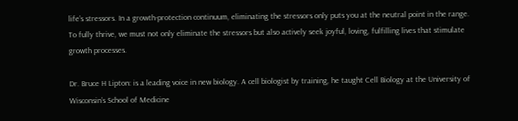life’s stressors. In a growth-protection continuum, eliminating the stressors only puts you at the neutral point in the range. To fully thrive, we must not only eliminate the stressors but also actively seek joyful, loving, fulfilling lives that stimulate growth processes.

Dr. Bruce H Lipton: is a leading voice in new biology. A cell biologist by training, he taught Cell Biology at the University of Wisconsin’s School of Medicine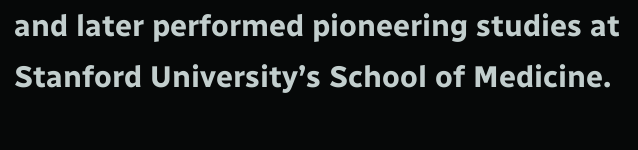and later performed pioneering studies at Stanford University’s School of Medicine.